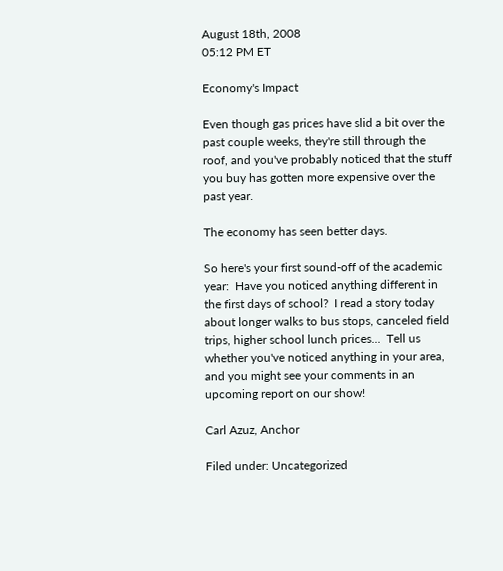August 18th, 2008
05:12 PM ET

Economy's Impact

Even though gas prices have slid a bit over the past couple weeks, they're still through the roof, and you've probably noticed that the stuff you buy has gotten more expensive over the past year.

The economy has seen better days.

So here's your first sound-off of the academic year:  Have you noticed anything different in the first days of school?  I read a story today about longer walks to bus stops, canceled field trips, higher school lunch prices...  Tell us whether you've noticed anything in your area, and you might see your comments in an upcoming report on our show!

Carl Azuz, Anchor

Filed under: Uncategorized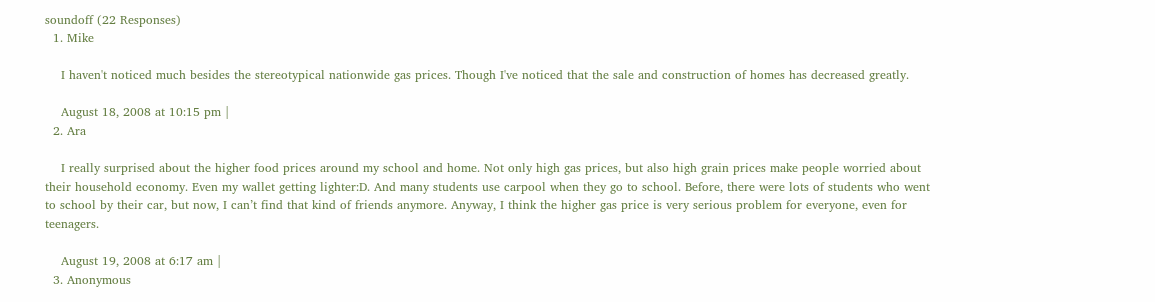soundoff (22 Responses)
  1. Mike

    I haven't noticed much besides the stereotypical nationwide gas prices. Though I've noticed that the sale and construction of homes has decreased greatly.

    August 18, 2008 at 10:15 pm |
  2. Ara

    I really surprised about the higher food prices around my school and home. Not only high gas prices, but also high grain prices make people worried about their household economy. Even my wallet getting lighter:D. And many students use carpool when they go to school. Before, there were lots of students who went to school by their car, but now, I can’t find that kind of friends anymore. Anyway, I think the higher gas price is very serious problem for everyone, even for teenagers.

    August 19, 2008 at 6:17 am |
  3. Anonymous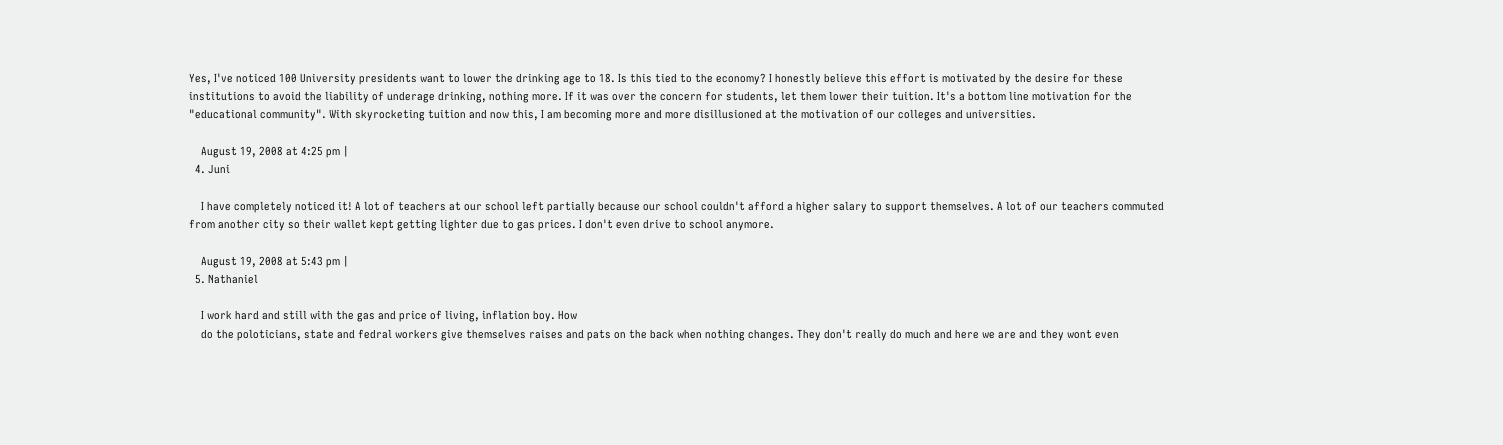Yes, I've noticed 100 University presidents want to lower the drinking age to 18. Is this tied to the economy? I honestly believe this effort is motivated by the desire for these institutions to avoid the liability of underage drinking, nothing more. If it was over the concern for students, let them lower their tuition. It's a bottom line motivation for the "educational community". With skyrocketing tuition and now this, I am becoming more and more disillusioned at the motivation of our colleges and universities.

    August 19, 2008 at 4:25 pm |
  4. Juni

    I have completely noticed it! A lot of teachers at our school left partially because our school couldn't afford a higher salary to support themselves. A lot of our teachers commuted from another city so their wallet kept getting lighter due to gas prices. I don't even drive to school anymore.

    August 19, 2008 at 5:43 pm |
  5. Nathaniel

    I work hard and still with the gas and price of living, inflation boy. How
    do the poloticians, state and fedral workers give themselves raises and pats on the back when nothing changes. They don't really do much and here we are and they wont even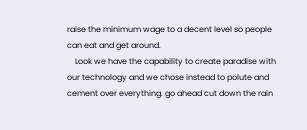raise the minimum wage to a decent level so people can eat and get around.
    Look we have the capability to create paradise with our technology and we chose instead to polute and cement over everything. go ahead cut down the rain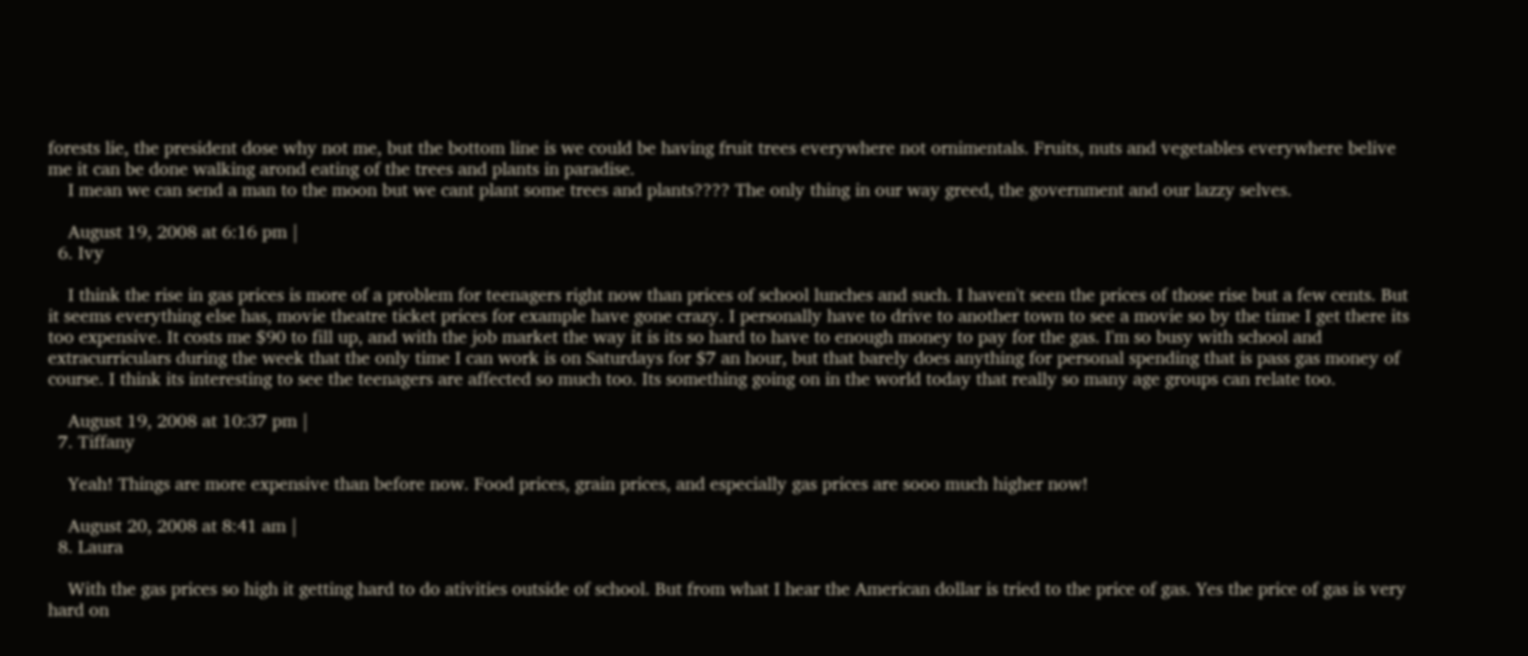forests lie, the president dose why not me, but the bottom line is we could be having fruit trees everywhere not ornimentals. Fruits, nuts and vegetables everywhere belive me it can be done walking arond eating of the trees and plants in paradise.
    I mean we can send a man to the moon but we cant plant some trees and plants???? The only thing in our way greed, the government and our lazzy selves.

    August 19, 2008 at 6:16 pm |
  6. Ivy

    I think the rise in gas prices is more of a problem for teenagers right now than prices of school lunches and such. I haven't seen the prices of those rise but a few cents. But it seems everything else has, movie theatre ticket prices for example have gone crazy. I personally have to drive to another town to see a movie so by the time I get there its too expensive. It costs me $90 to fill up, and with the job market the way it is its so hard to have to enough money to pay for the gas. I'm so busy with school and extracurriculars during the week that the only time I can work is on Saturdays for $7 an hour, but that barely does anything for personal spending that is pass gas money of course. I think its interesting to see the teenagers are affected so much too. Its something going on in the world today that really so many age groups can relate too.

    August 19, 2008 at 10:37 pm |
  7. Tiffany

    Yeah! Things are more expensive than before now. Food prices, grain prices, and especially gas prices are sooo much higher now!

    August 20, 2008 at 8:41 am |
  8. Laura

    With the gas prices so high it getting hard to do ativities outside of school. But from what I hear the American dollar is tried to the price of gas. Yes the price of gas is very hard on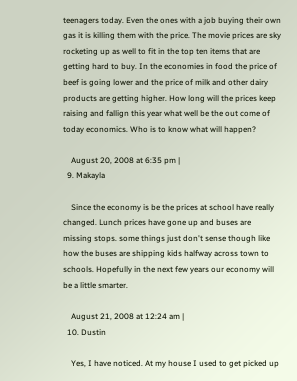teenagers today. Even the ones with a job buying their own gas it is killing them with the price. The movie prices are sky rocketing up as well to fit in the top ten items that are getting hard to buy. In the economies in food the price of beef is going lower and the price of milk and other dairy products are getting higher. How long will the prices keep raising and fallign this year what well be the out come of today economics. Who is to know what will happen?

    August 20, 2008 at 6:35 pm |
  9. Makayla

    Since the economy is be the prices at school have really changed. Lunch prices have gone up and buses are missing stops. some things just don't sense though like how the buses are shipping kids halfway across town to schools. Hopefully in the next few years our economy will be a little smarter.

    August 21, 2008 at 12:24 am |
  10. Dustin

    Yes, I have noticed. At my house I used to get picked up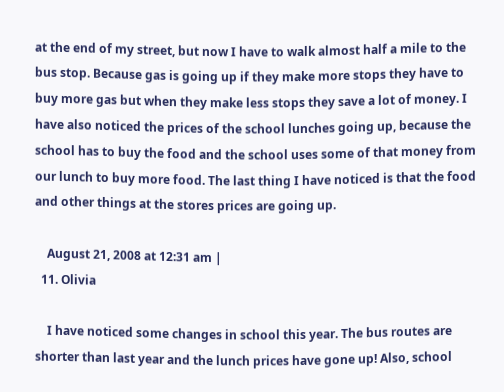at the end of my street, but now I have to walk almost half a mile to the bus stop. Because gas is going up if they make more stops they have to buy more gas but when they make less stops they save a lot of money. I have also noticed the prices of the school lunches going up, because the school has to buy the food and the school uses some of that money from our lunch to buy more food. The last thing I have noticed is that the food and other things at the stores prices are going up.

    August 21, 2008 at 12:31 am |
  11. Olivia

    I have noticed some changes in school this year. The bus routes are shorter than last year and the lunch prices have gone up! Also, school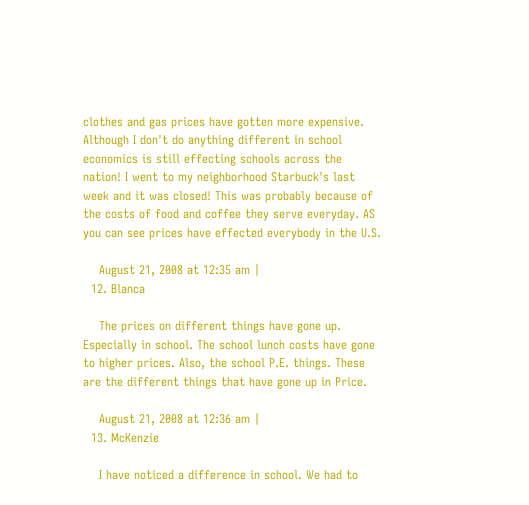clothes and gas prices have gotten more expensive. Although I don't do anything different in school economics is still effecting schools across the nation! I went to my neighborhood Starbuck's last week and it was closed! This was probably because of the costs of food and coffee they serve everyday. AS you can see prices have effected everybody in the U.S.

    August 21, 2008 at 12:35 am |
  12. Blanca

    The prices on different things have gone up. Especially in school. The school lunch costs have gone to higher prices. Also, the school P.E. things. These are the different things that have gone up in Price.

    August 21, 2008 at 12:36 am |
  13. McKenzie

    I have noticed a difference in school. We had to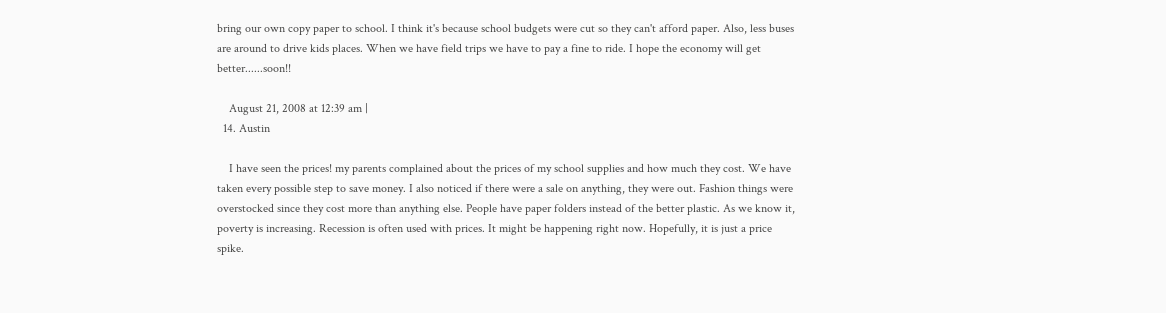bring our own copy paper to school. I think it's because school budgets were cut so they can't afford paper. Also, less buses are around to drive kids places. When we have field trips we have to pay a fine to ride. I hope the economy will get better......soon!!

    August 21, 2008 at 12:39 am |
  14. Austin

    I have seen the prices! my parents complained about the prices of my school supplies and how much they cost. We have taken every possible step to save money. I also noticed if there were a sale on anything, they were out. Fashion things were overstocked since they cost more than anything else. People have paper folders instead of the better plastic. As we know it, poverty is increasing. Recession is often used with prices. It might be happening right now. Hopefully, it is just a price spike.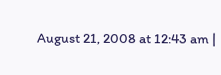August 21, 2008 at 12:43 am |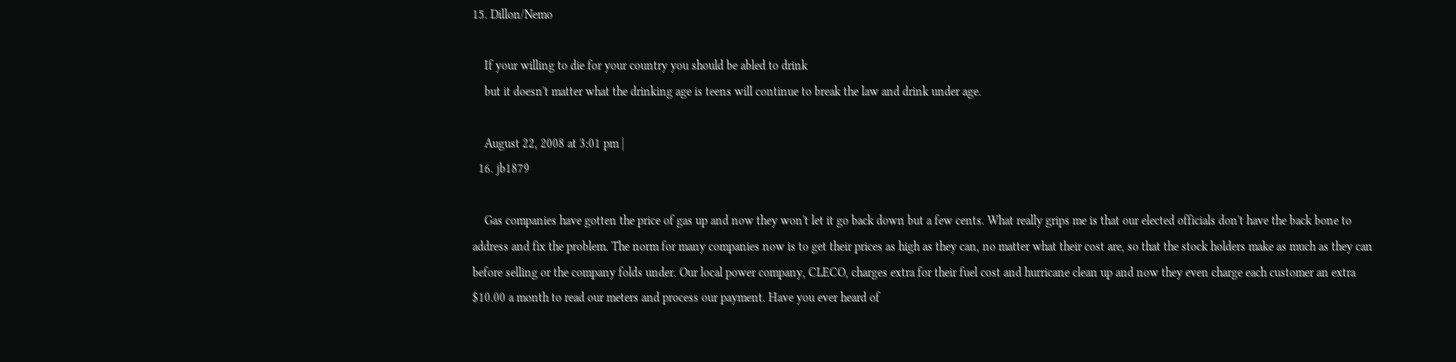15. Dillon/Nemo

    If your willing to die for your country you should be abled to drink
    but it doesn't matter what the drinking age is teens will continue to break the law and drink under age.

    August 22, 2008 at 3:01 pm |
  16. jb1879

    Gas companies have gotten the price of gas up and now they won't let it go back down but a few cents. What really grips me is that our elected officials don't have the back bone to address and fix the problem. The norm for many companies now is to get their prices as high as they can, no matter what their cost are, so that the stock holders make as much as they can before selling or the company folds under. Our local power company, CLECO, charges extra for their fuel cost and hurricane clean up and now they even charge each customer an extra $10.00 a month to read our meters and process our payment. Have you ever heard of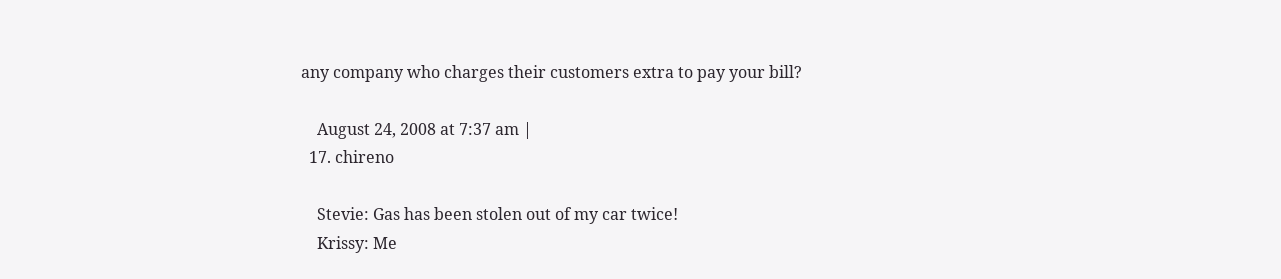any company who charges their customers extra to pay your bill?

    August 24, 2008 at 7:37 am |
  17. chireno

    Stevie: Gas has been stolen out of my car twice!
    Krissy: Me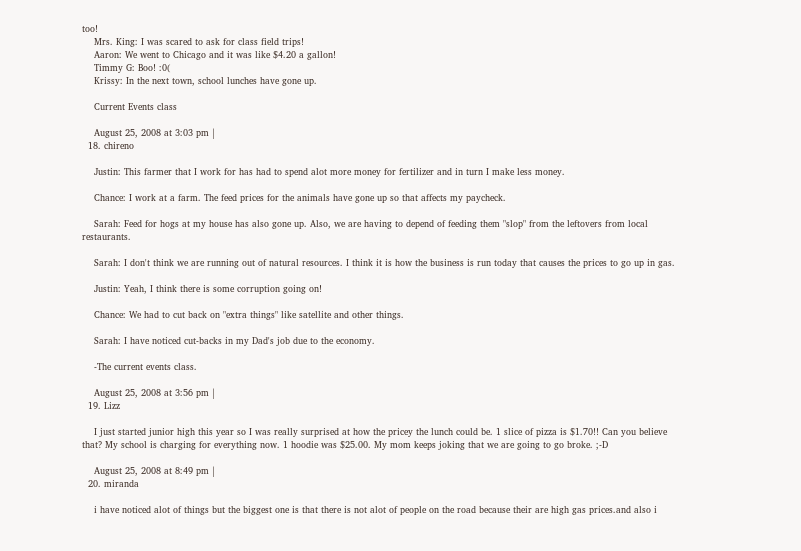too!
    Mrs. King: I was scared to ask for class field trips!
    Aaron: We went to Chicago and it was like $4.20 a gallon!
    Timmy G: Boo! :0(
    Krissy: In the next town, school lunches have gone up.

    Current Events class

    August 25, 2008 at 3:03 pm |
  18. chireno

    Justin: This farmer that I work for has had to spend alot more money for fertilizer and in turn I make less money.

    Chance: I work at a farm. The feed prices for the animals have gone up so that affects my paycheck.

    Sarah: Feed for hogs at my house has also gone up. Also, we are having to depend of feeding them "slop" from the leftovers from local restaurants.

    Sarah: I don't think we are running out of natural resources. I think it is how the business is run today that causes the prices to go up in gas.

    Justin: Yeah, I think there is some corruption going on!

    Chance: We had to cut back on "extra things" like satellite and other things.

    Sarah: I have noticed cut-backs in my Dad's job due to the economy.

    -The current events class.

    August 25, 2008 at 3:56 pm |
  19. Lizz

    I just started junior high this year so I was really surprised at how the pricey the lunch could be. 1 slice of pizza is $1.70!! Can you believe that? My school is charging for everything now. 1 hoodie was $25.00. My mom keeps joking that we are going to go broke. ;-D

    August 25, 2008 at 8:49 pm |
  20. miranda

    i have noticed alot of things but the biggest one is that there is not alot of people on the road because their are high gas prices.and also i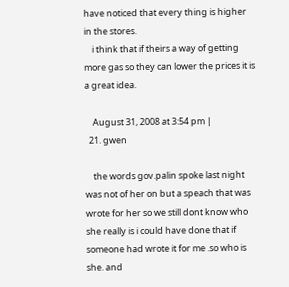have noticed that every thing is higher in the stores.
    i think that if theirs a way of getting more gas so they can lower the prices it is a great idea.

    August 31, 2008 at 3:54 pm |
  21. gwen

    the words gov.palin spoke last night was not of her on but a speach that was wrote for her so we still dont know who she really is i could have done that if someone had wrote it for me .so who is she. and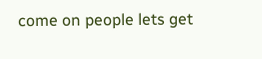come on people lets get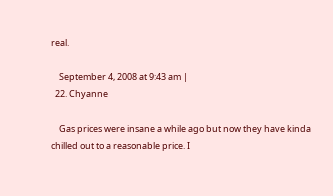real.

    September 4, 2008 at 9:43 am |
  22. Chyanne

    Gas prices were insane a while ago but now they have kinda chilled out to a reasonable price. I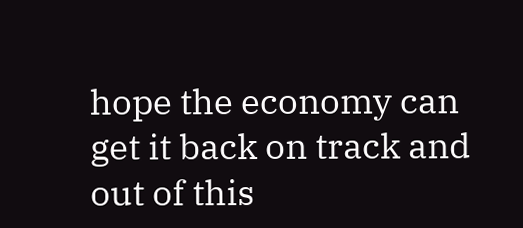hope the economy can get it back on track and out of this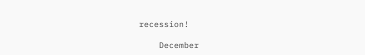recession!

    December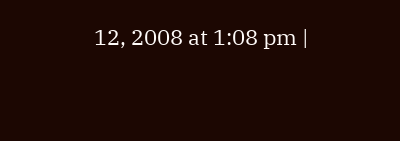12, 2008 at 1:08 pm |